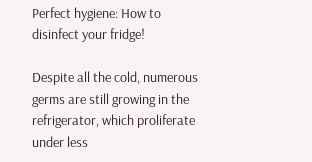Perfect hygiene: How to disinfect your fridge!

Despite all the cold, numerous germs are still growing in the refrigerator, which proliferate under less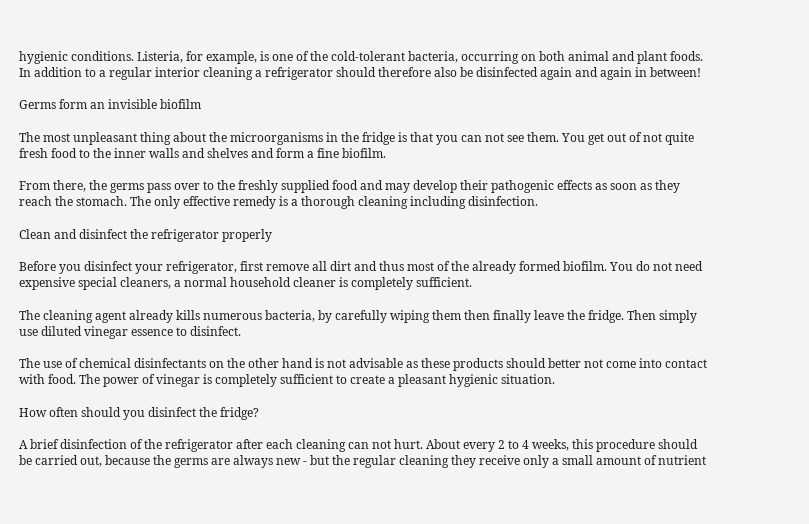hygienic conditions. Listeria, for example, is one of the cold-tolerant bacteria, occurring on both animal and plant foods. In addition to a regular interior cleaning a refrigerator should therefore also be disinfected again and again in between!

Germs form an invisible biofilm

The most unpleasant thing about the microorganisms in the fridge is that you can not see them. You get out of not quite fresh food to the inner walls and shelves and form a fine biofilm.

From there, the germs pass over to the freshly supplied food and may develop their pathogenic effects as soon as they reach the stomach. The only effective remedy is a thorough cleaning including disinfection.

Clean and disinfect the refrigerator properly

Before you disinfect your refrigerator, first remove all dirt and thus most of the already formed biofilm. You do not need expensive special cleaners, a normal household cleaner is completely sufficient.

The cleaning agent already kills numerous bacteria, by carefully wiping them then finally leave the fridge. Then simply use diluted vinegar essence to disinfect.

The use of chemical disinfectants on the other hand is not advisable as these products should better not come into contact with food. The power of vinegar is completely sufficient to create a pleasant hygienic situation.

How often should you disinfect the fridge?

A brief disinfection of the refrigerator after each cleaning can not hurt. About every 2 to 4 weeks, this procedure should be carried out, because the germs are always new - but the regular cleaning they receive only a small amount of nutrient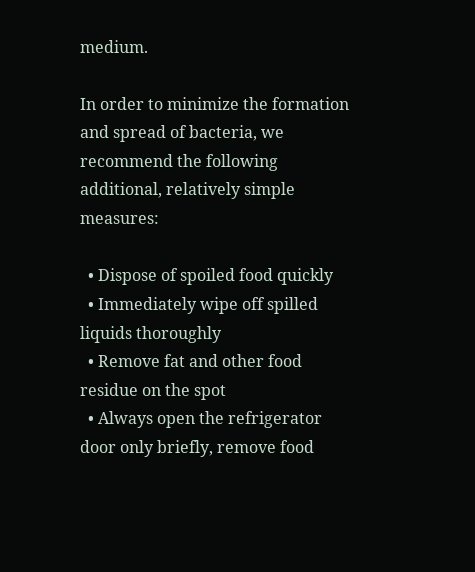medium.

In order to minimize the formation and spread of bacteria, we recommend the following additional, relatively simple measures:

  • Dispose of spoiled food quickly
  • Immediately wipe off spilled liquids thoroughly
  • Remove fat and other food residue on the spot
  • Always open the refrigerator door only briefly, remove food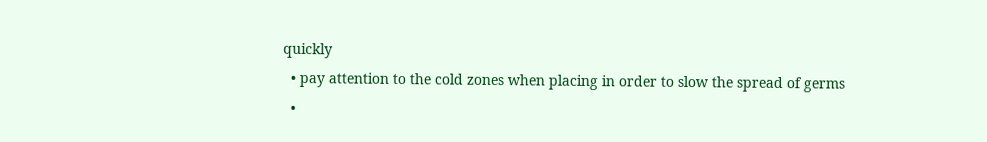quickly
  • pay attention to the cold zones when placing in order to slow the spread of germs
  •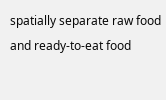spatially separate raw food and ready-to-eat food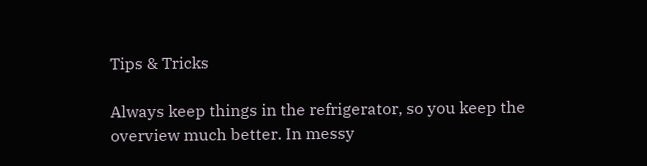Tips & Tricks

Always keep things in the refrigerator, so you keep the overview much better. In messy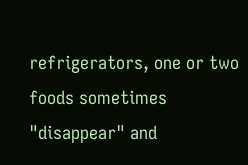refrigerators, one or two foods sometimes "disappear" and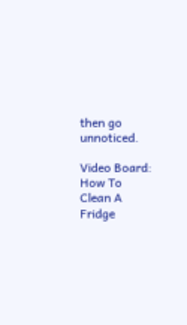then go unnoticed.

Video Board: How To Clean A Fridge